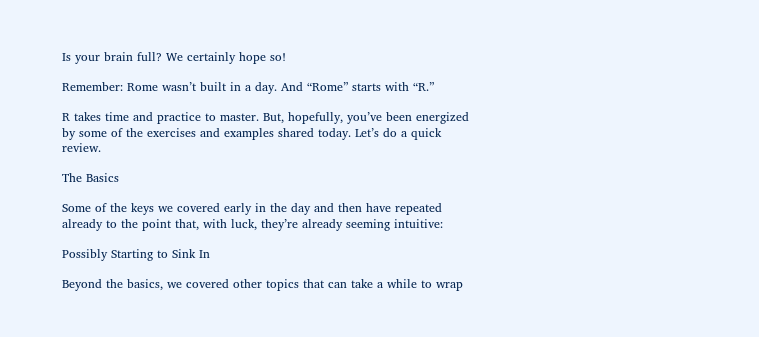Is your brain full? We certainly hope so!

Remember: Rome wasn’t built in a day. And “Rome” starts with “R.”

R takes time and practice to master. But, hopefully, you’ve been energized by some of the exercises and examples shared today. Let’s do a quick review.

The Basics

Some of the keys we covered early in the day and then have repeated already to the point that, with luck, they’re already seeming intuitive:

Possibly Starting to Sink In

Beyond the basics, we covered other topics that can take a while to wrap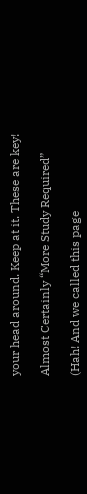your head around. Keep at it. These are key!

Almost Certainly “More Study Required”

(Hah! And we called this page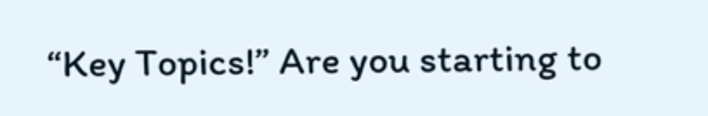“Key Topics!” Are you starting to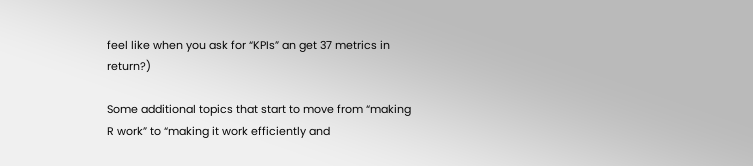feel like when you ask for “KPIs” an get 37 metrics in return?)

Some additional topics that start to move from “making R work” to “making it work efficiently and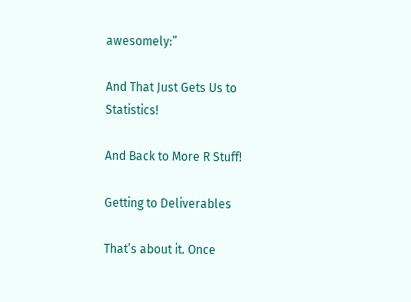awesomely:”

And That Just Gets Us to Statistics!

And Back to More R Stuff!

Getting to Deliverables

That’s about it. Once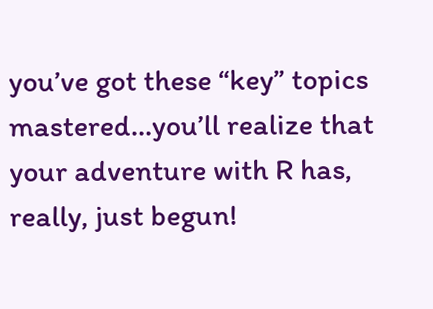you’ve got these “key” topics mastered…you’ll realize that your adventure with R has, really, just begun!